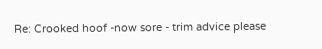Re: Crooked hoof -now sore - trim advice please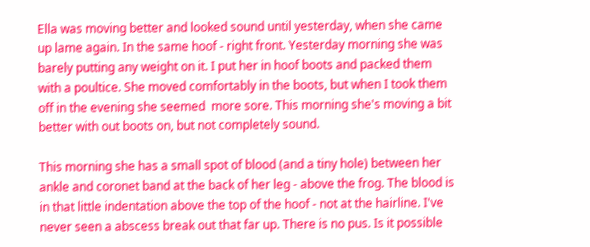Ella was moving better and looked sound until yesterday, when she came up lame again. In the same hoof - right front. Yesterday morning she was barely putting any weight on it. I put her in hoof boots and packed them with a poultice. She moved comfortably in the boots, but when I took them off in the evening she seemed  more sore. This morning she's moving a bit better with out boots on, but not completely sound.

This morning she has a small spot of blood (and a tiny hole) between her ankle and coronet band at the back of her leg - above the frog. The blood is in that little indentation above the top of the hoof - not at the hairline. I've never seen a abscess break out that far up. There is no pus. Is it possible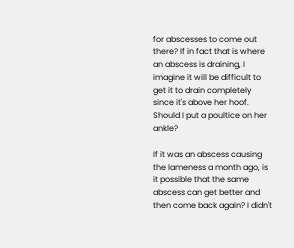for abscesses to come out there? If in fact that is where an abscess is draining, I imagine it will be difficult to get it to drain completely since it's above her hoof. Should I put a poultice on her ankle?

If it was an abscess causing the lameness a month ago, is it possible that the same abscess can get better and then come back again? I didn't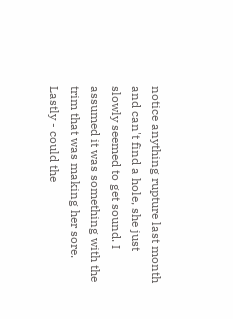notice anything rupture last month and can't find a hole, she just slowly seemed to get sound. I assumed it was something with the trim that was making her sore. Lastly - could the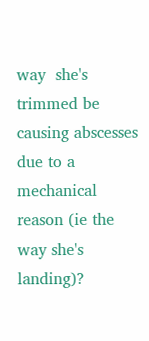way  she's trimmed be causing abscesses due to a mechanical reason (ie the way she's landing)?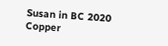Susan in BC 2020
Copper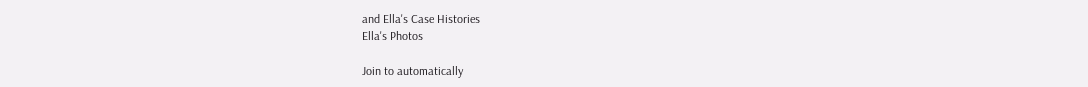and Ella's Case Histories
Ella's Photos

Join to automatically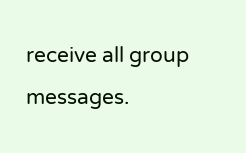receive all group messages.